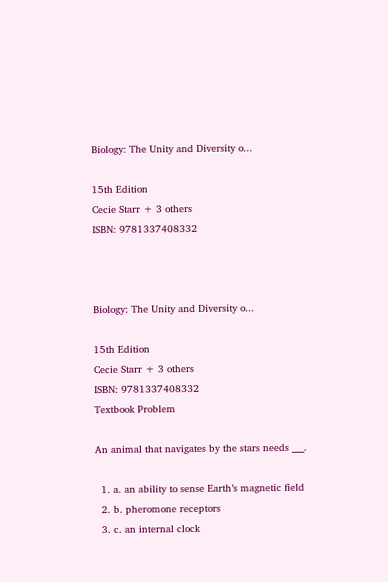Biology: The Unity and Diversity o...

15th Edition
Cecie Starr + 3 others
ISBN: 9781337408332



Biology: The Unity and Diversity o...

15th Edition
Cecie Starr + 3 others
ISBN: 9781337408332
Textbook Problem

An animal that navigates by the stars needs ___.

  1. a. an ability to sense Earth’s magnetic field
  2. b. pheromone receptors
  3. c. an internal clock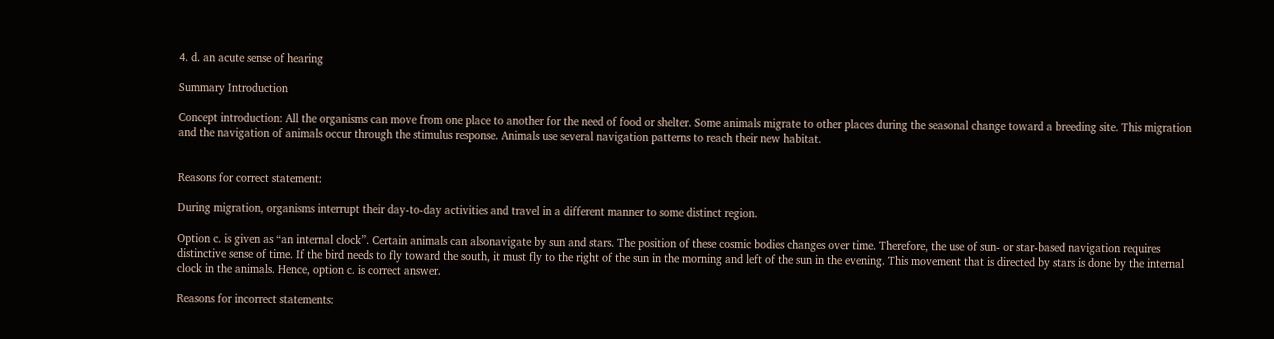4. d. an acute sense of hearing

Summary Introduction

Concept introduction: All the organisms can move from one place to another for the need of food or shelter. Some animals migrate to other places during the seasonal change toward a breeding site. This migration and the navigation of animals occur through the stimulus response. Animals use several navigation patterns to reach their new habitat.


Reasons for correct statement:

During migration, organisms interrupt their day-to-day activities and travel in a different manner to some distinct region.

Option c. is given as “an internal clock”. Certain animals can alsonavigate by sun and stars. The position of these cosmic bodies changes over time. Therefore, the use of sun- or star-based navigation requires distinctive sense of time. If the bird needs to fly toward the south, it must fly to the right of the sun in the morning and left of the sun in the evening. This movement that is directed by stars is done by the internal clock in the animals. Hence, option c. is correct answer.

Reasons for incorrect statements: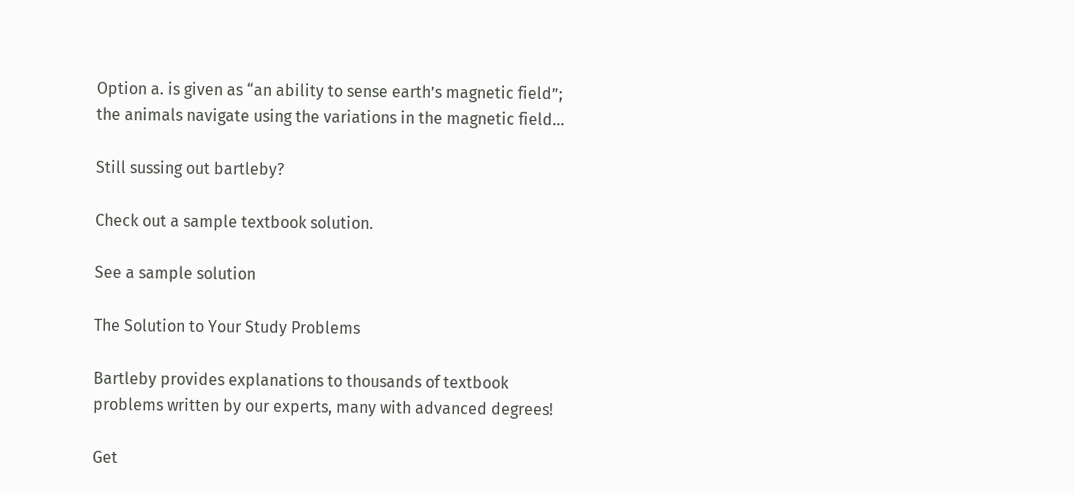Option a. is given as “an ability to sense earth’s magnetic field”; the animals navigate using the variations in the magnetic field...

Still sussing out bartleby?

Check out a sample textbook solution.

See a sample solution

The Solution to Your Study Problems

Bartleby provides explanations to thousands of textbook problems written by our experts, many with advanced degrees!

Get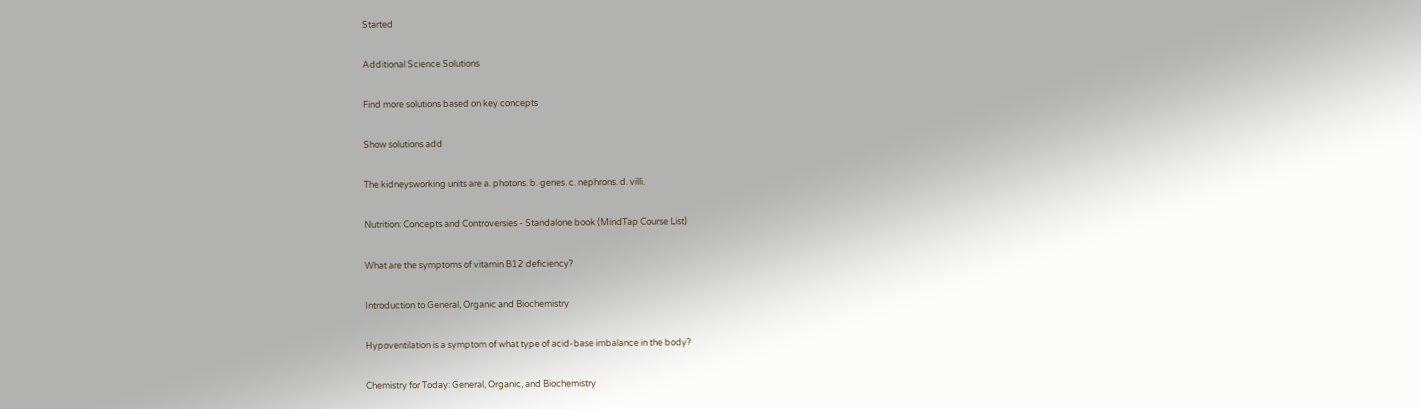Started

Additional Science Solutions

Find more solutions based on key concepts

Show solutions add

The kidneysworking units are a. photons. b. genes. c. nephrons. d. villi.

Nutrition: Concepts and Controversies - Standalone book (MindTap Course List)

What are the symptoms of vitamin B12 deficiency?

Introduction to General, Organic and Biochemistry

Hypoventilation is a symptom of what type of acid-base imbalance in the body?

Chemistry for Today: General, Organic, and Biochemistry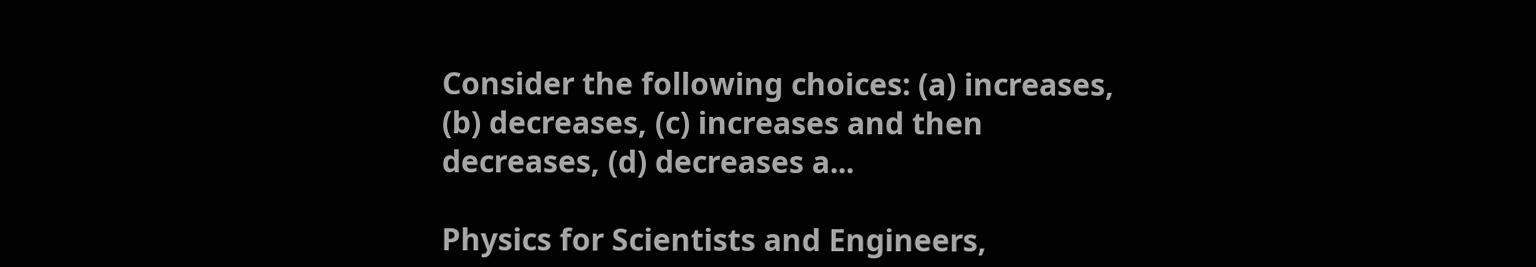Consider the following choices: (a) increases, (b) decreases, (c) increases and then decreases, (d) decreases a...

Physics for Scientists and Engineers,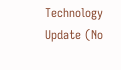Technology Update (No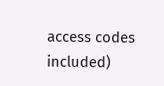access codes included)